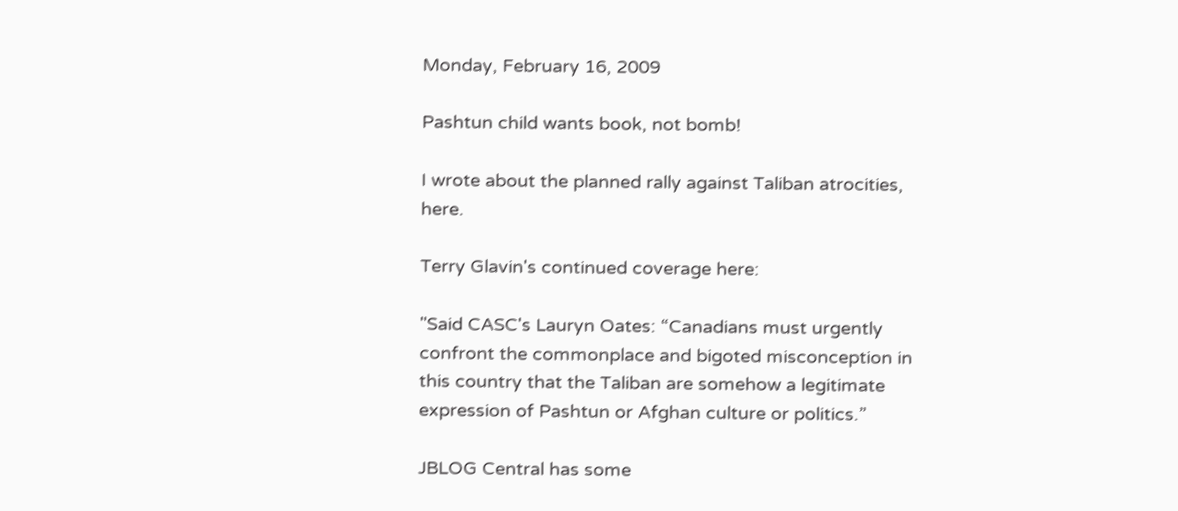Monday, February 16, 2009

Pashtun child wants book, not bomb!

I wrote about the planned rally against Taliban atrocities, here.

Terry Glavin's continued coverage here:

"Said CASC's Lauryn Oates: “Canadians must urgently confront the commonplace and bigoted misconception in this country that the Taliban are somehow a legitimate expression of Pashtun or Afghan culture or politics.”

JBLOG Central has some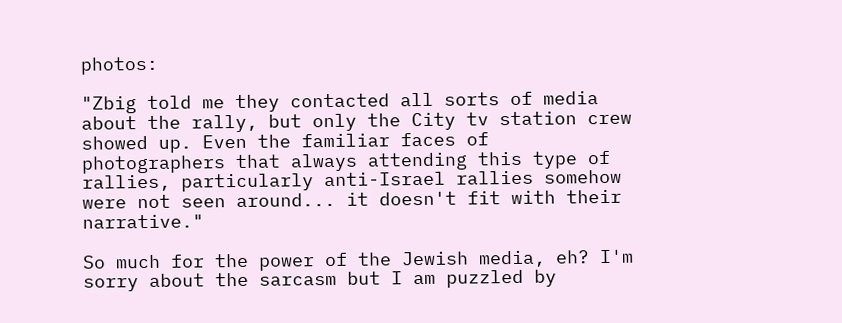photos:

"Zbig told me they contacted all sorts of media about the rally, but only the City tv station crew showed up. Even the familiar faces of photographers that always attending this type of rallies, particularly anti-Israel rallies somehow were not seen around... it doesn't fit with their narrative."

So much for the power of the Jewish media, eh? I'm sorry about the sarcasm but I am puzzled by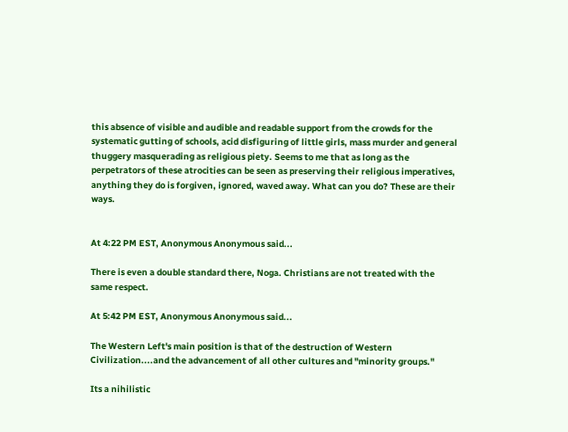this absence of visible and audible and readable support from the crowds for the systematic gutting of schools, acid disfiguring of little girls, mass murder and general thuggery masquerading as religious piety. Seems to me that as long as the perpetrators of these atrocities can be seen as preserving their religious imperatives, anything they do is forgiven, ignored, waved away. What can you do? These are their ways.


At 4:22 PM EST, Anonymous Anonymous said...

There is even a double standard there, Noga. Christians are not treated with the same respect.

At 5:42 PM EST, Anonymous Anonymous said...

The Western Left's main position is that of the destruction of Western Civilization....and the advancement of all other cultures and "minority groups."

Its a nihilistic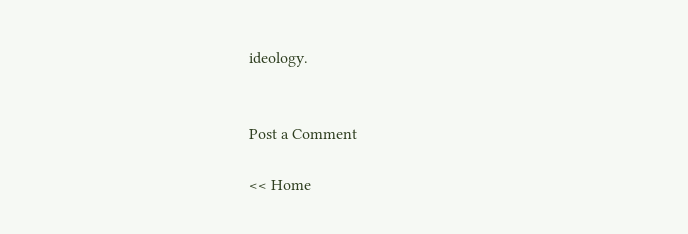ideology.


Post a Comment

<< Home